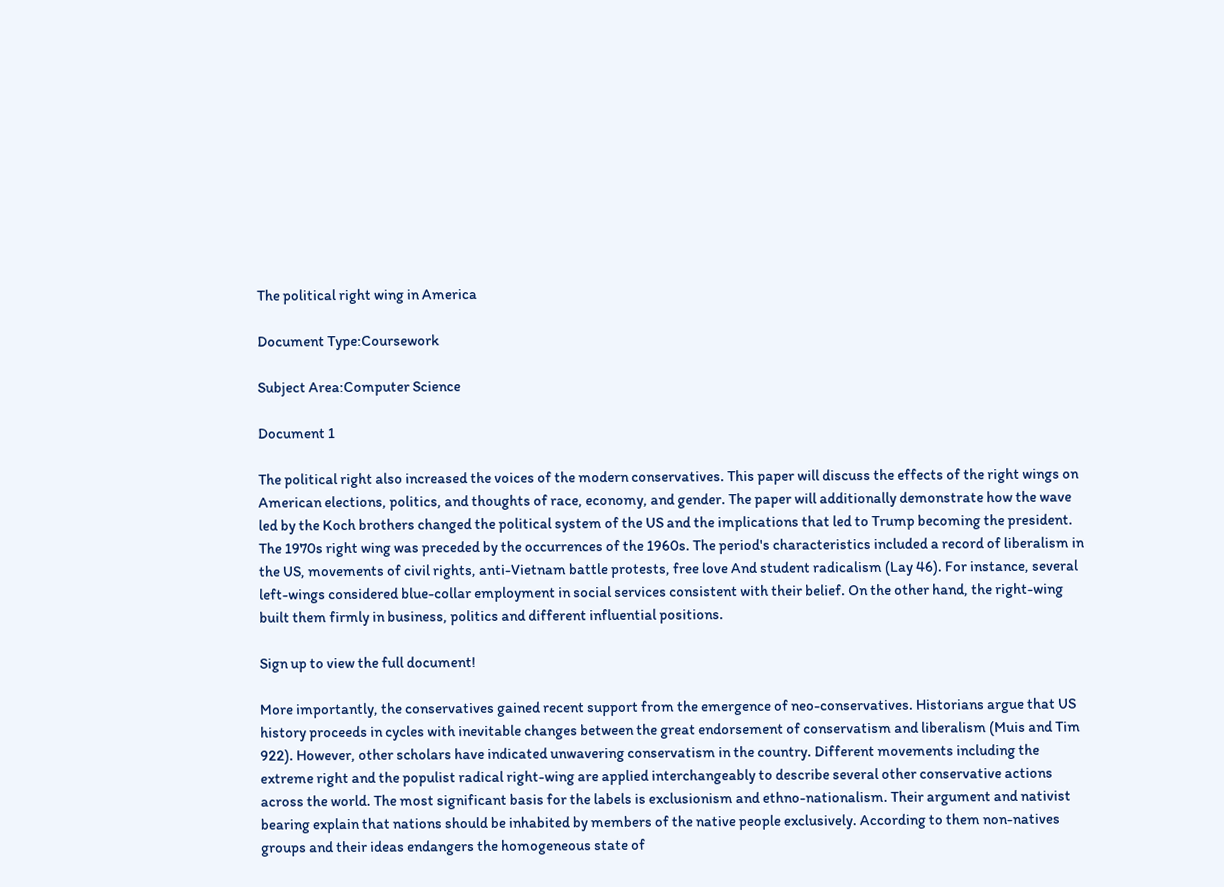The political right wing in America

Document Type:Coursework

Subject Area:Computer Science

Document 1

The political right also increased the voices of the modern conservatives. This paper will discuss the effects of the right wings on American elections, politics, and thoughts of race, economy, and gender. The paper will additionally demonstrate how the wave led by the Koch brothers changed the political system of the US and the implications that led to Trump becoming the president. The 1970s right wing was preceded by the occurrences of the 1960s. The period's characteristics included a record of liberalism in the US, movements of civil rights, anti-Vietnam battle protests, free love And student radicalism (Lay 46). For instance, several left-wings considered blue-collar employment in social services consistent with their belief. On the other hand, the right-wing built them firmly in business, politics and different influential positions.

Sign up to view the full document!

More importantly, the conservatives gained recent support from the emergence of neo-conservatives. Historians argue that US history proceeds in cycles with inevitable changes between the great endorsement of conservatism and liberalism (Muis and Tim 922). However, other scholars have indicated unwavering conservatism in the country. Different movements including the extreme right and the populist radical right-wing are applied interchangeably to describe several other conservative actions across the world. The most significant basis for the labels is exclusionism and ethno-nationalism. Their argument and nativist bearing explain that nations should be inhabited by members of the native people exclusively. According to them non-natives groups and their ideas endangers the homogeneous state of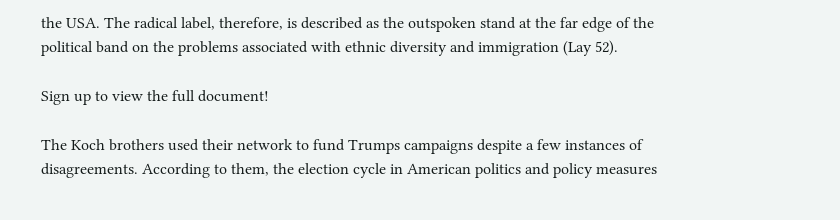the USA. The radical label, therefore, is described as the outspoken stand at the far edge of the political band on the problems associated with ethnic diversity and immigration (Lay 52).

Sign up to view the full document!

The Koch brothers used their network to fund Trumps campaigns despite a few instances of disagreements. According to them, the election cycle in American politics and policy measures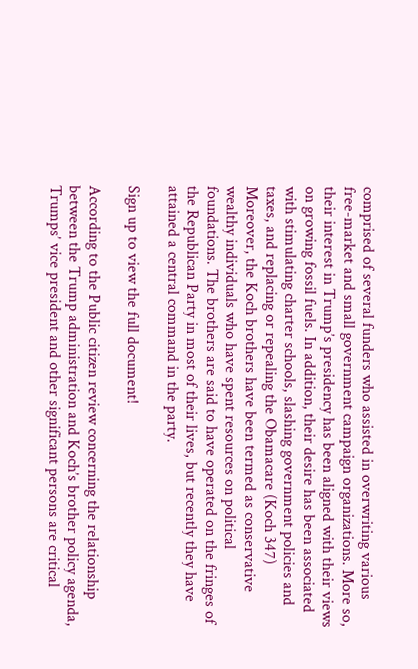comprised of several funders who assisted in overwriting various free-market and small government campaign organizations. More so, their interest in Trump’s presidency has been aligned with their views on growing fossil fuels. In addition, their desire has been associated with stimulating charter schools, slashing government policies and taxes, and replacing or repealing the Obamacare (Koch 347) Moreover, the Koch brothers have been termed as conservative wealthy individuals who have spent resources on political foundations. The brothers are said to have operated on the fringes of the Republican Party in most of their lives, but recently they have attained a central command in the party.

Sign up to view the full document!

According to the Public citizen review concerning the relationship between the Trump administration and Koch’s brother policy agenda, Trumps’ vice president and other significant persons are critical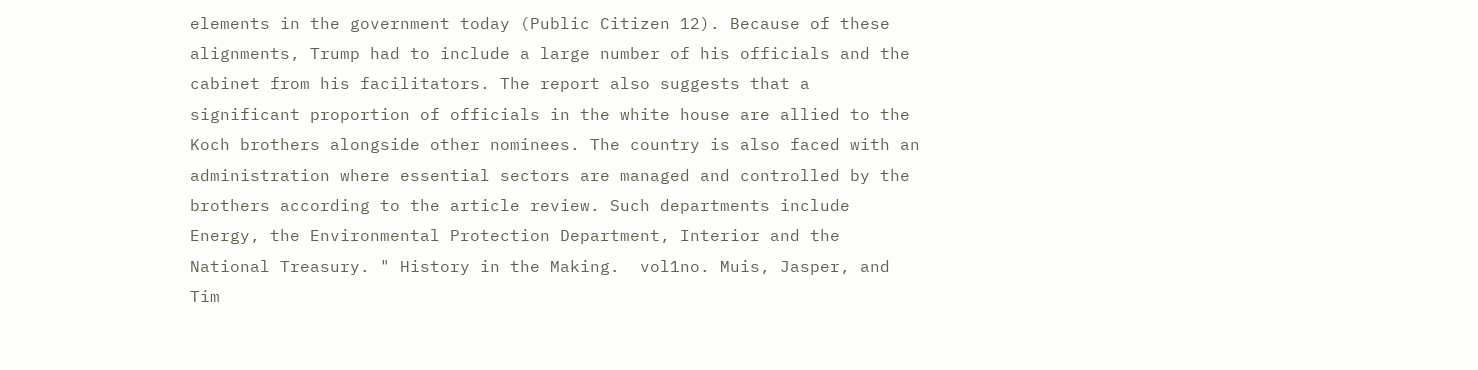elements in the government today (Public Citizen 12). Because of these alignments, Trump had to include a large number of his officials and the cabinet from his facilitators. The report also suggests that a significant proportion of officials in the white house are allied to the Koch brothers alongside other nominees. The country is also faced with an administration where essential sectors are managed and controlled by the brothers according to the article review. Such departments include Energy, the Environmental Protection Department, Interior and the National Treasury. " History in the Making.  vol1no. Muis, Jasper, and Tim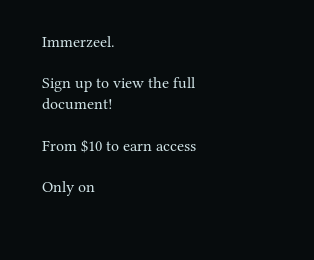Immerzeel.

Sign up to view the full document!

From $10 to earn access

Only on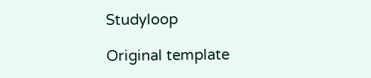Studyloop

Original template